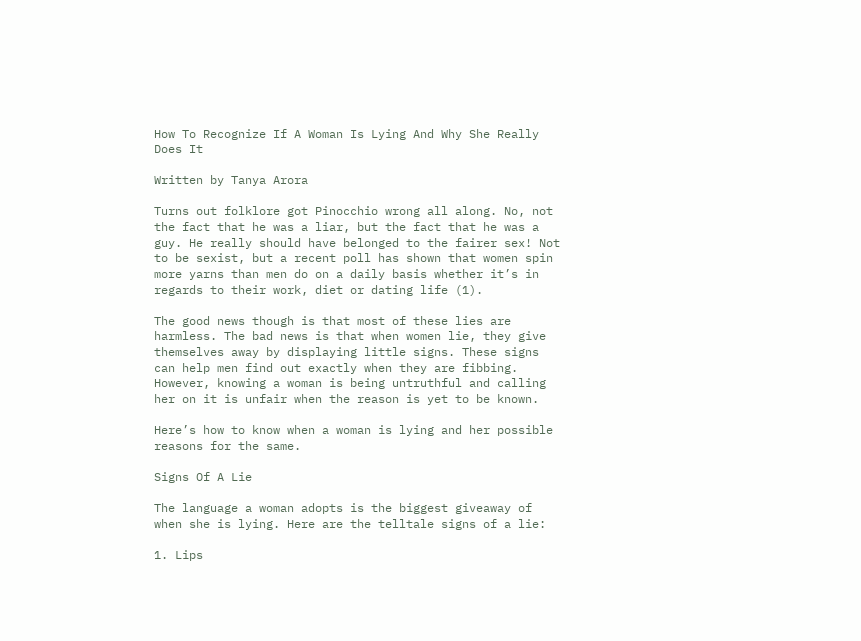How To Recognize If A Woman Is Lying And Why She Really Does It

Written by Tanya Arora

Turns out folklore got Pinocchio wrong all along. No, not the fact that he was a liar, but the fact that he was a guy. He really should have belonged to the fairer sex! Not to be sexist, but a recent poll has shown that women spin more yarns than men do on a daily basis whether it’s in regards to their work, diet or dating life (1).

The good news though is that most of these lies are harmless. The bad news is that when women lie, they give themselves away by displaying little signs. These signs can help men find out exactly when they are fibbing. However, knowing a woman is being untruthful and calling her on it is unfair when the reason is yet to be known.

Here’s how to know when a woman is lying and her possible reasons for the same.

Signs Of A Lie

The language a woman adopts is the biggest giveaway of when she is lying. Here are the telltale signs of a lie:

1. Lips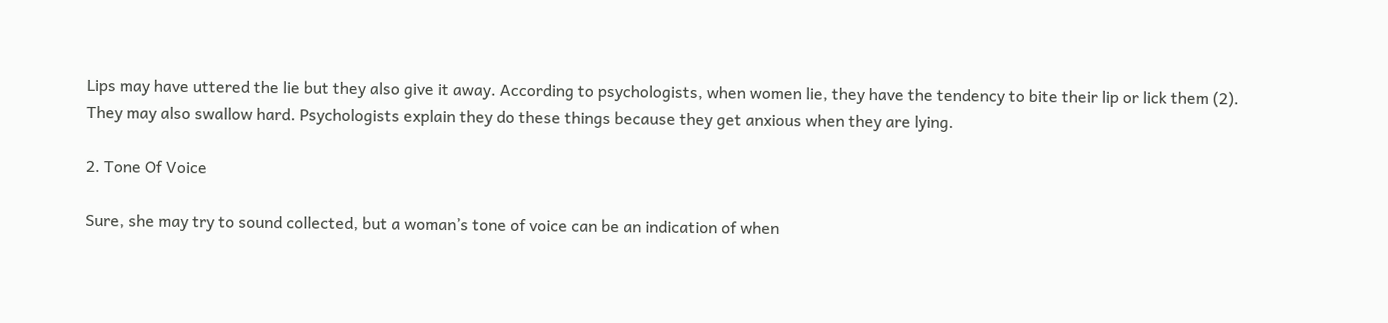Lips may have uttered the lie but they also give it away. According to psychologists, when women lie, they have the tendency to bite their lip or lick them (2). They may also swallow hard. Psychologists explain they do these things because they get anxious when they are lying.

2. Tone Of Voice

Sure, she may try to sound collected, but a woman’s tone of voice can be an indication of when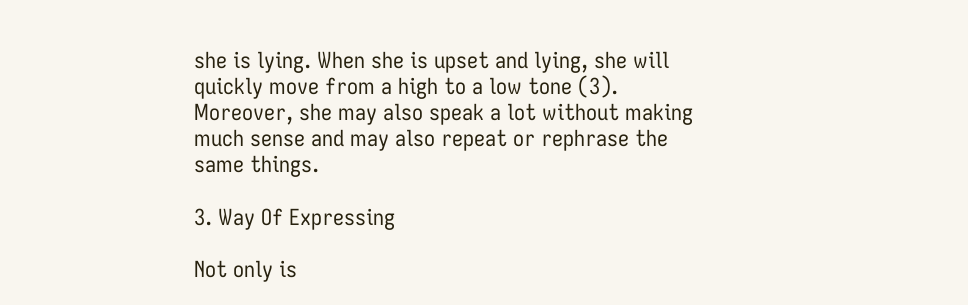she is lying. When she is upset and lying, she will quickly move from a high to a low tone (3). Moreover, she may also speak a lot without making much sense and may also repeat or rephrase the same things.

3. Way Of Expressing

Not only is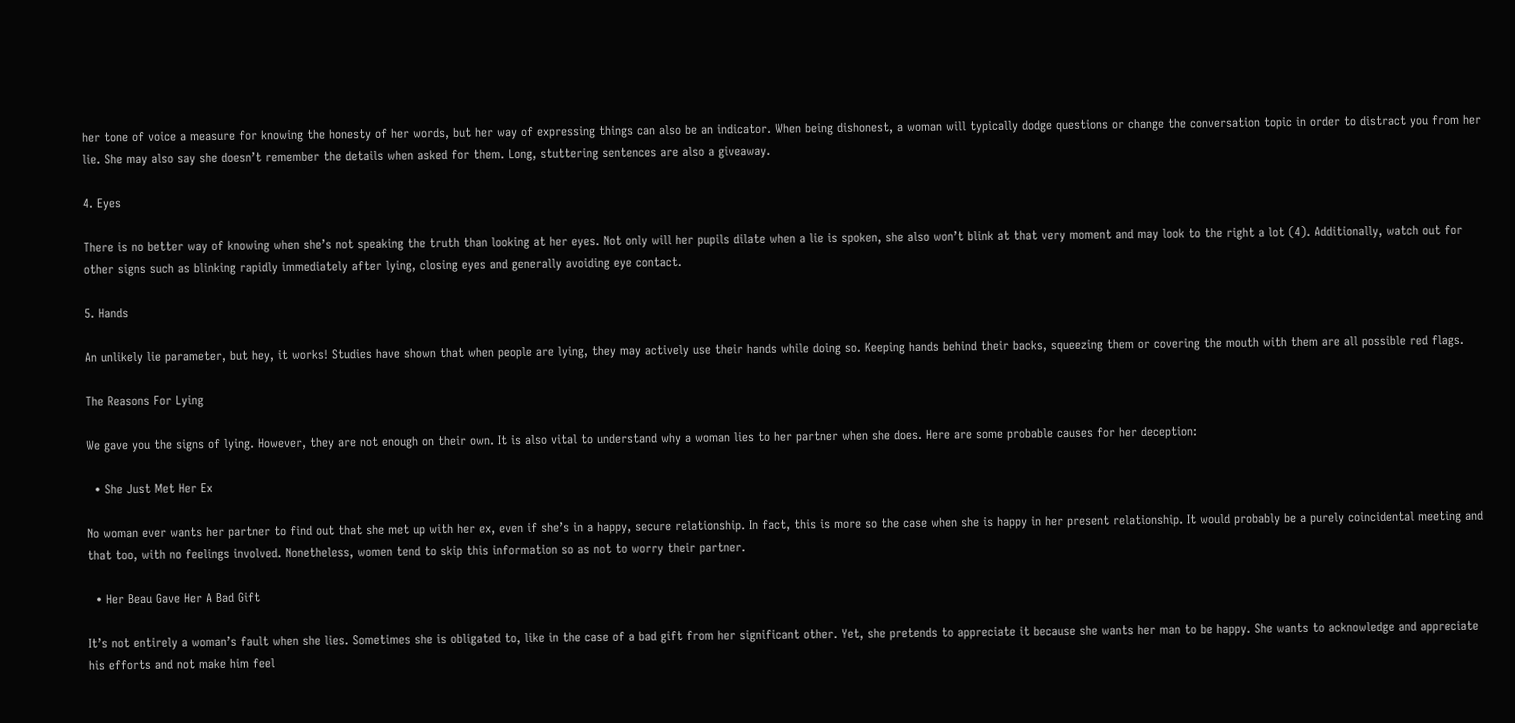her tone of voice a measure for knowing the honesty of her words, but her way of expressing things can also be an indicator. When being dishonest, a woman will typically dodge questions or change the conversation topic in order to distract you from her lie. She may also say she doesn’t remember the details when asked for them. Long, stuttering sentences are also a giveaway.

4. Eyes

There is no better way of knowing when she’s not speaking the truth than looking at her eyes. Not only will her pupils dilate when a lie is spoken, she also won’t blink at that very moment and may look to the right a lot (4). Additionally, watch out for other signs such as blinking rapidly immediately after lying, closing eyes and generally avoiding eye contact.

5. Hands

An unlikely lie parameter, but hey, it works! Studies have shown that when people are lying, they may actively use their hands while doing so. Keeping hands behind their backs, squeezing them or covering the mouth with them are all possible red flags.

The Reasons For Lying

We gave you the signs of lying. However, they are not enough on their own. It is also vital to understand why a woman lies to her partner when she does. Here are some probable causes for her deception:

  • She Just Met Her Ex

No woman ever wants her partner to find out that she met up with her ex, even if she’s in a happy, secure relationship. In fact, this is more so the case when she is happy in her present relationship. It would probably be a purely coincidental meeting and that too, with no feelings involved. Nonetheless, women tend to skip this information so as not to worry their partner.

  • Her Beau Gave Her A Bad Gift

It’s not entirely a woman’s fault when she lies. Sometimes she is obligated to, like in the case of a bad gift from her significant other. Yet, she pretends to appreciate it because she wants her man to be happy. She wants to acknowledge and appreciate his efforts and not make him feel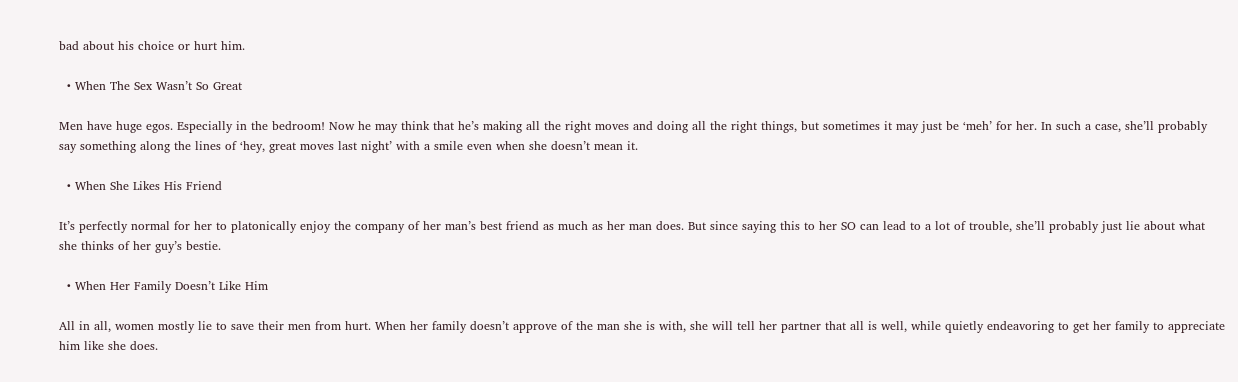bad about his choice or hurt him.

  • When The Sex Wasn’t So Great

Men have huge egos. Especially in the bedroom! Now he may think that he’s making all the right moves and doing all the right things, but sometimes it may just be ‘meh’ for her. In such a case, she’ll probably say something along the lines of ‘hey, great moves last night’ with a smile even when she doesn’t mean it.

  • When She Likes His Friend

It’s perfectly normal for her to platonically enjoy the company of her man’s best friend as much as her man does. But since saying this to her SO can lead to a lot of trouble, she’ll probably just lie about what she thinks of her guy’s bestie.

  • When Her Family Doesn’t Like Him

All in all, women mostly lie to save their men from hurt. When her family doesn’t approve of the man she is with, she will tell her partner that all is well, while quietly endeavoring to get her family to appreciate him like she does.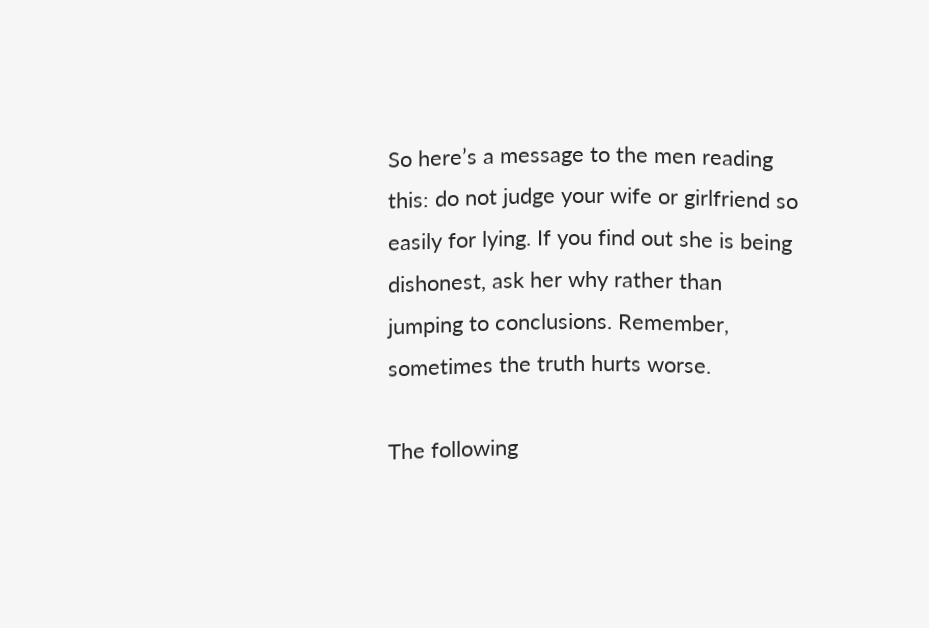So here’s a message to the men reading this: do not judge your wife or girlfriend so easily for lying. If you find out she is being dishonest, ask her why rather than jumping to conclusions. Remember, sometimes the truth hurts worse.

The following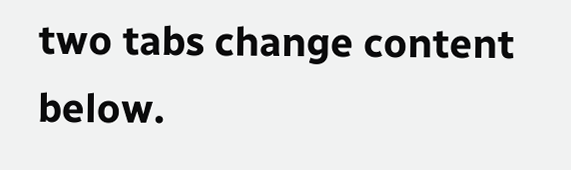two tabs change content below.